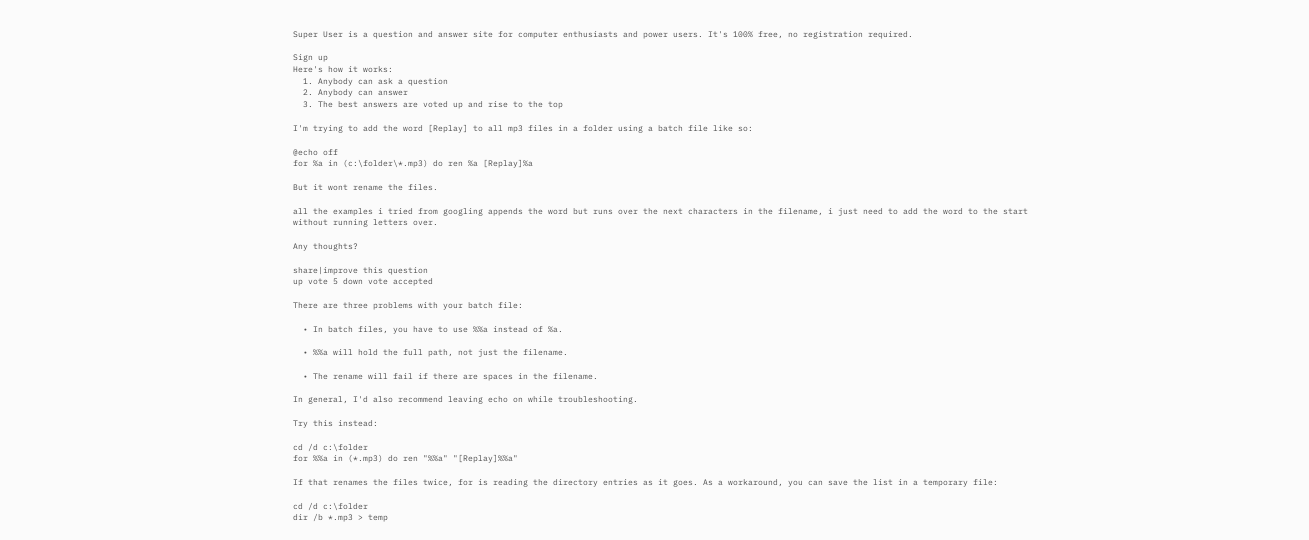Super User is a question and answer site for computer enthusiasts and power users. It's 100% free, no registration required.

Sign up
Here's how it works:
  1. Anybody can ask a question
  2. Anybody can answer
  3. The best answers are voted up and rise to the top

I'm trying to add the word [Replay] to all mp3 files in a folder using a batch file like so:

@echo off
for %a in (c:\folder\*.mp3) do ren %a [Replay]%a

But it wont rename the files.

all the examples i tried from googling appends the word but runs over the next characters in the filename, i just need to add the word to the start without running letters over.

Any thoughts?

share|improve this question
up vote 5 down vote accepted

There are three problems with your batch file:

  • In batch files, you have to use %%a instead of %a.

  • %%a will hold the full path, not just the filename.

  • The rename will fail if there are spaces in the filename.

In general, I'd also recommend leaving echo on while troubleshooting.

Try this instead:

cd /d c:\folder
for %%a in (*.mp3) do ren "%%a" "[Replay]%%a"

If that renames the files twice, for is reading the directory entries as it goes. As a workaround, you can save the list in a temporary file:

cd /d c:\folder
dir /b *.mp3 > temp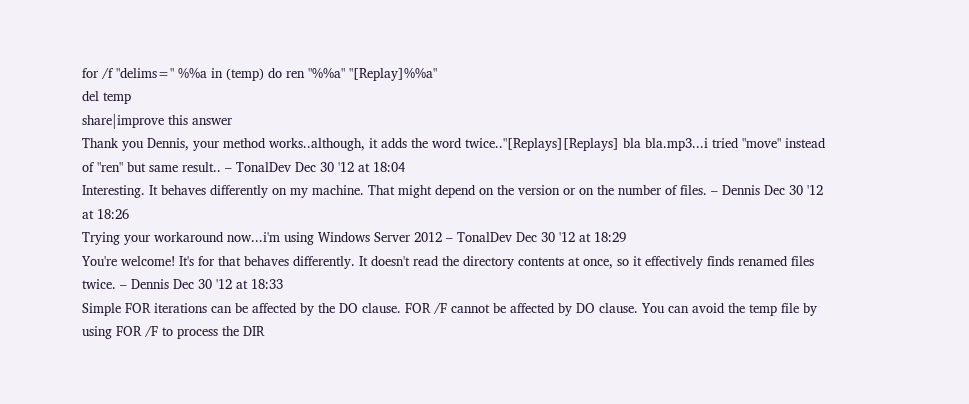for /f "delims=" %%a in (temp) do ren "%%a" "[Replay]%%a"
del temp
share|improve this answer
Thank you Dennis, your method works..although, it adds the word twice.."[Replays][Replays] bla bla.mp3...i tried "move" instead of "ren" but same result.. – TonalDev Dec 30 '12 at 18:04
Interesting. It behaves differently on my machine. That might depend on the version or on the number of files. – Dennis Dec 30 '12 at 18:26
Trying your workaround now...i'm using Windows Server 2012 – TonalDev Dec 30 '12 at 18:29
You're welcome! It's for that behaves differently. It doesn't read the directory contents at once, so it effectively finds renamed files twice. – Dennis Dec 30 '12 at 18:33
Simple FOR iterations can be affected by the DO clause. FOR /F cannot be affected by DO clause. You can avoid the temp file by using FOR /F to process the DIR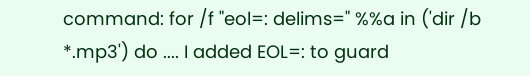command: for /f "eol=: delims=" %%a in ('dir /b *.mp3') do .... I added EOL=: to guard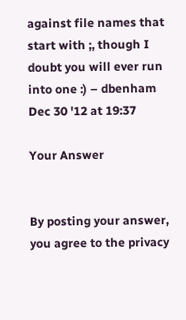against file names that start with ;, though I doubt you will ever run into one :) – dbenham Dec 30 '12 at 19:37

Your Answer


By posting your answer, you agree to the privacy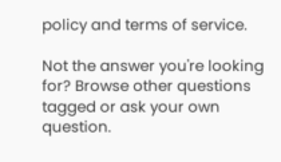policy and terms of service.

Not the answer you're looking for? Browse other questions tagged or ask your own question.